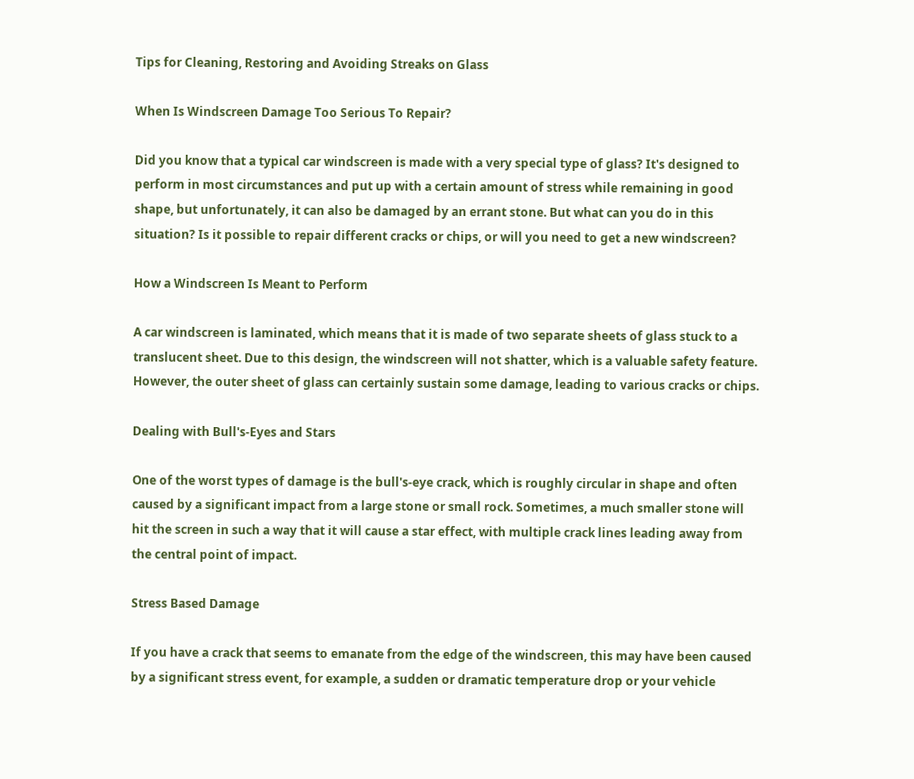Tips for Cleaning, Restoring and Avoiding Streaks on Glass

When Is Windscreen Damage Too Serious To Repair?

Did you know that a typical car windscreen is made with a very special type of glass? It's designed to perform in most circumstances and put up with a certain amount of stress while remaining in good shape, but unfortunately, it can also be damaged by an errant stone. But what can you do in this situation? Is it possible to repair different cracks or chips, or will you need to get a new windscreen?

How a Windscreen Is Meant to Perform

A car windscreen is laminated, which means that it is made of two separate sheets of glass stuck to a translucent sheet. Due to this design, the windscreen will not shatter, which is a valuable safety feature. However, the outer sheet of glass can certainly sustain some damage, leading to various cracks or chips.

Dealing with Bull's-Eyes and Stars

One of the worst types of damage is the bull's-eye crack, which is roughly circular in shape and often caused by a significant impact from a large stone or small rock. Sometimes, a much smaller stone will hit the screen in such a way that it will cause a star effect, with multiple crack lines leading away from the central point of impact.

Stress Based Damage

If you have a crack that seems to emanate from the edge of the windscreen, this may have been caused by a significant stress event, for example, a sudden or dramatic temperature drop or your vehicle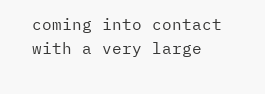coming into contact with a very large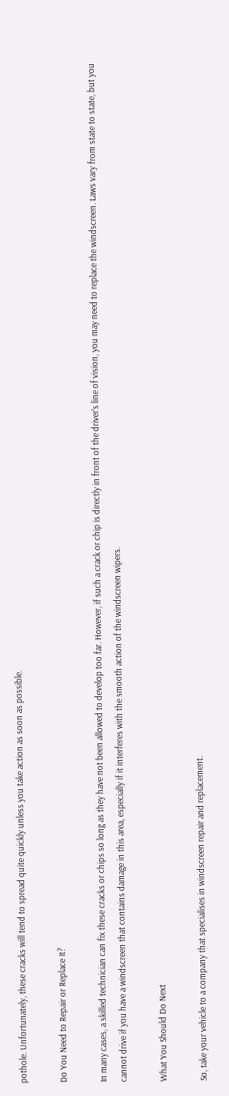pothole. Unfortunately, these cracks will tend to spread quite quickly unless you take action as soon as possible.

Do You Need to Repair or Replace It?

In many cases, a skilled technician can fix these cracks or chips so long as they have not been allowed to develop too far. However, if such a crack or chip is directly in front of the driver's line of vision, you may need to replace the windscreen. Laws vary from state to state, but you cannot drive if you have a windscreen that contains damage in this area, especially if it interferes with the smooth action of the windscreen wipers.

What You Should Do Next

So, take your vehicle to a company that specialises in windscreen repair and replacement.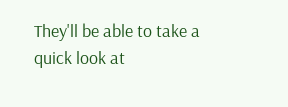They'll be able to take a quick look at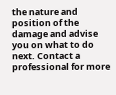the nature and position of the damage and advise you on what to do next. Contact a professional for more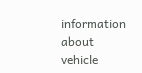information about vehicle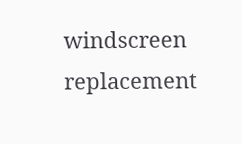windscreen replacement